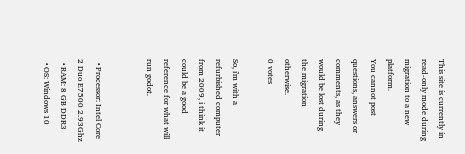This site is currently in read-only mode during migration to a new platform.
You cannot post questions, answers or comments, as they would be lost during the migration otherwise.
0 votes

So, i'm with a refurbished computer from 2009, i think it could be a good reference for what will run godot.


  • Processor: Intel Core 2 Duo E7500 2.93Ghz
  • RAM: 8 GB DDR3
  • OS: Windows 10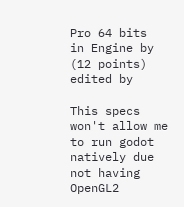Pro 64 bits
in Engine by (12 points)
edited by

This specs won't allow me to run godot natively due not having OpenGL2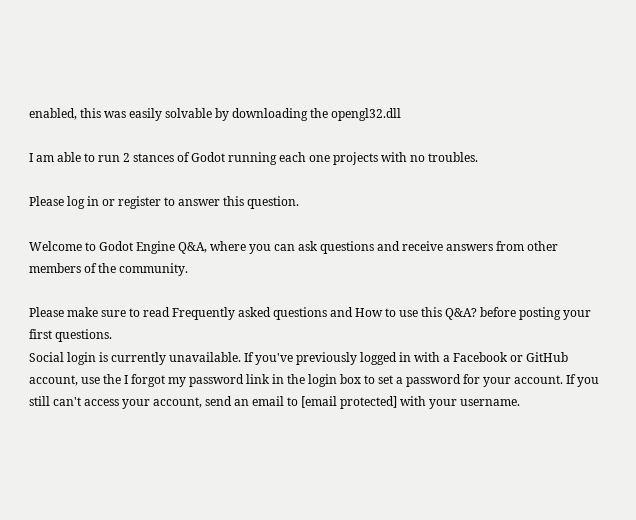enabled, this was easily solvable by downloading the opengl32.dll

I am able to run 2 stances of Godot running each one projects with no troubles.

Please log in or register to answer this question.

Welcome to Godot Engine Q&A, where you can ask questions and receive answers from other members of the community.

Please make sure to read Frequently asked questions and How to use this Q&A? before posting your first questions.
Social login is currently unavailable. If you've previously logged in with a Facebook or GitHub account, use the I forgot my password link in the login box to set a password for your account. If you still can't access your account, send an email to [email protected] with your username.